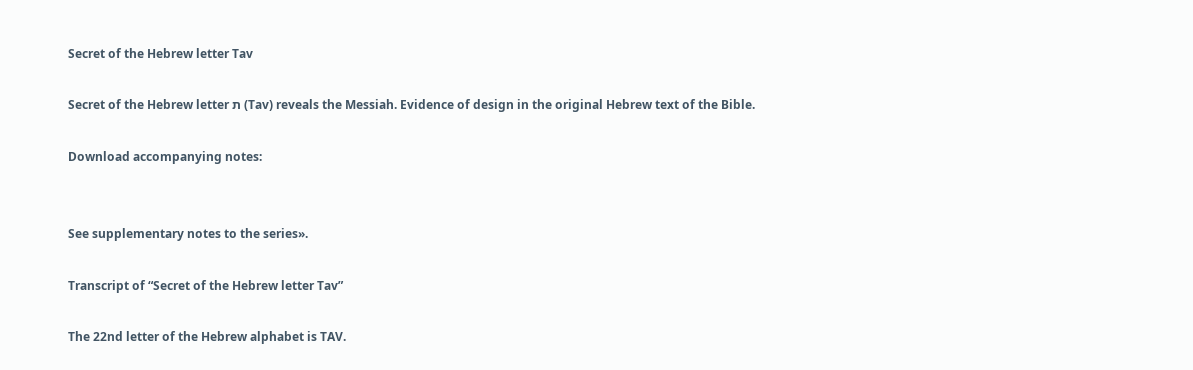Secret of the Hebrew letter Tav

Secret of the Hebrew letter ת (Tav) reveals the Messiah. Evidence of design in the original Hebrew text of the Bible.

Download accompanying notes:


See supplementary notes to the series».

Transcript of “Secret of the Hebrew letter Tav”

The 22nd letter of the Hebrew alphabet is TAV.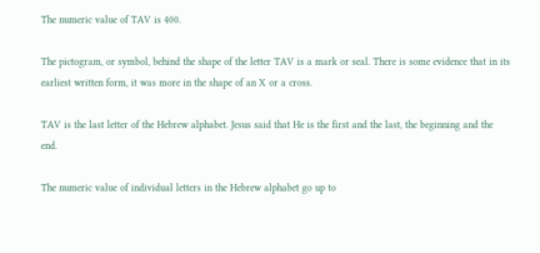The numeric value of TAV is 400.

The pictogram, or symbol, behind the shape of the letter TAV is a mark or seal. There is some evidence that in its earliest written form, it was more in the shape of an X or a cross.

TAV is the last letter of the Hebrew alphabet. Jesus said that He is the first and the last, the beginning and the end.

The numeric value of individual letters in the Hebrew alphabet go up to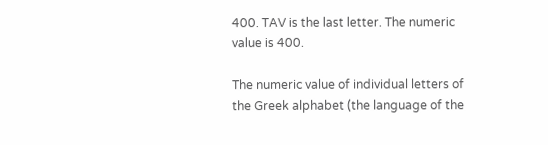400. TAV is the last letter. The numeric value is 400.

The numeric value of individual letters of the Greek alphabet (the language of the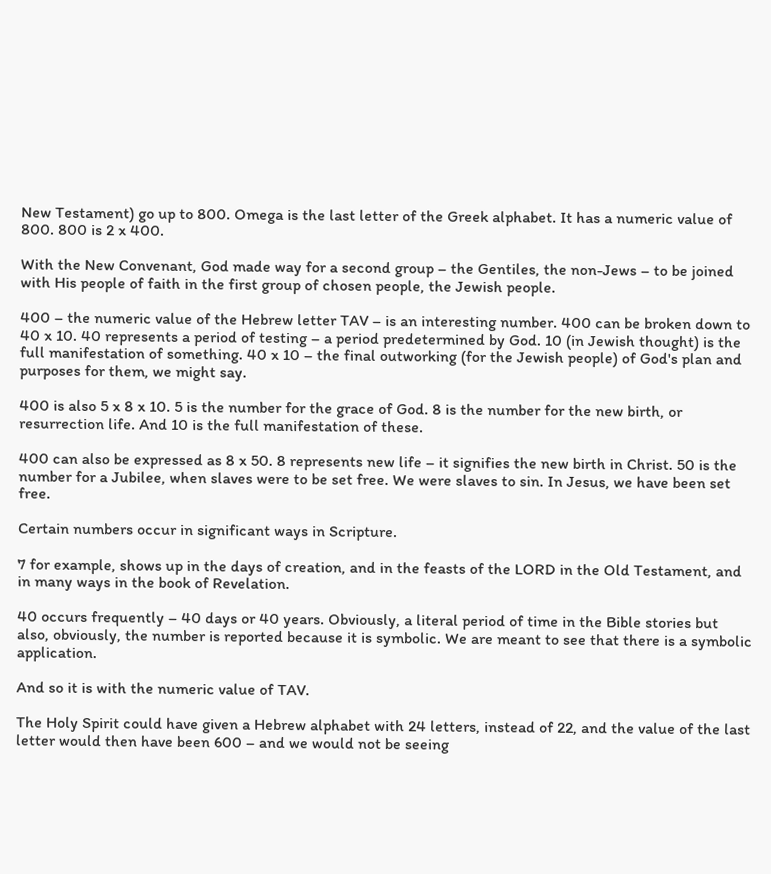New Testament) go up to 800. Omega is the last letter of the Greek alphabet. It has a numeric value of 800. 800 is 2 x 400.

With the New Convenant, God made way for a second group – the Gentiles, the non-Jews – to be joined with His people of faith in the first group of chosen people, the Jewish people.

400 – the numeric value of the Hebrew letter TAV – is an interesting number. 400 can be broken down to 40 x 10. 40 represents a period of testing – a period predetermined by God. 10 (in Jewish thought) is the full manifestation of something. 40 x 10 – the final outworking (for the Jewish people) of God's plan and purposes for them, we might say.

400 is also 5 x 8 x 10. 5 is the number for the grace of God. 8 is the number for the new birth, or resurrection life. And 10 is the full manifestation of these.

400 can also be expressed as 8 x 50. 8 represents new life – it signifies the new birth in Christ. 50 is the number for a Jubilee, when slaves were to be set free. We were slaves to sin. In Jesus, we have been set free.

Certain numbers occur in significant ways in Scripture.

7 for example, shows up in the days of creation, and in the feasts of the LORD in the Old Testament, and in many ways in the book of Revelation.

40 occurs frequently – 40 days or 40 years. Obviously, a literal period of time in the Bible stories but also, obviously, the number is reported because it is symbolic. We are meant to see that there is a symbolic application.

And so it is with the numeric value of TAV.

The Holy Spirit could have given a Hebrew alphabet with 24 letters, instead of 22, and the value of the last letter would then have been 600 – and we would not be seeing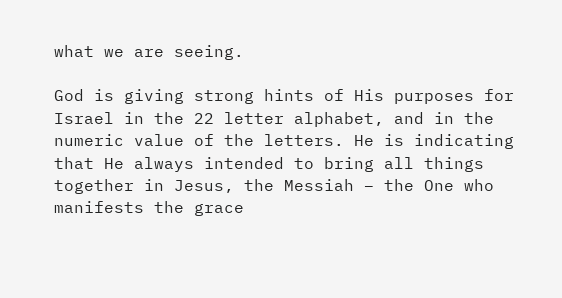what we are seeing.

God is giving strong hints of His purposes for Israel in the 22 letter alphabet, and in the numeric value of the letters. He is indicating that He always intended to bring all things together in Jesus, the Messiah – the One who manifests the grace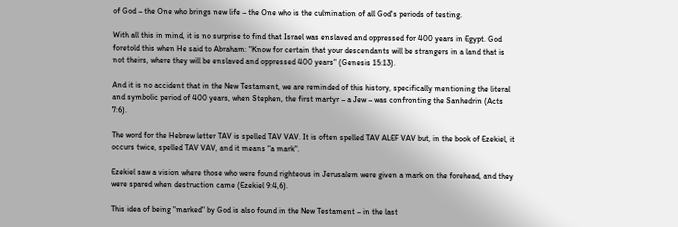of God – the One who brings new life – the One who is the culmination of all God's periods of testing.

With all this in mind, it is no surprise to find that Israel was enslaved and oppressed for 400 years in Egypt. God foretold this when He said to Abraham: "Know for certain that your descendants will be strangers in a land that is not theirs, where they will be enslaved and oppressed 400 years" (Genesis 15:13).

And it is no accident that in the New Testament, we are reminded of this history, specifically mentioning the literal and symbolic period of 400 years, when Stephen, the first martyr – a Jew – was confronting the Sanhedrin (Acts 7:6).

The word for the Hebrew letter TAV is spelled TAV VAV. It is often spelled TAV ALEF VAV but, in the book of Ezekiel, it occurs twice, spelled TAV VAV, and it means "a mark".

Ezekiel saw a vision where those who were found righteous in Jerusalem were given a mark on the forehead, and they were spared when destruction came (Ezekiel 9:4,6).

This idea of being "marked" by God is also found in the New Testament – in the last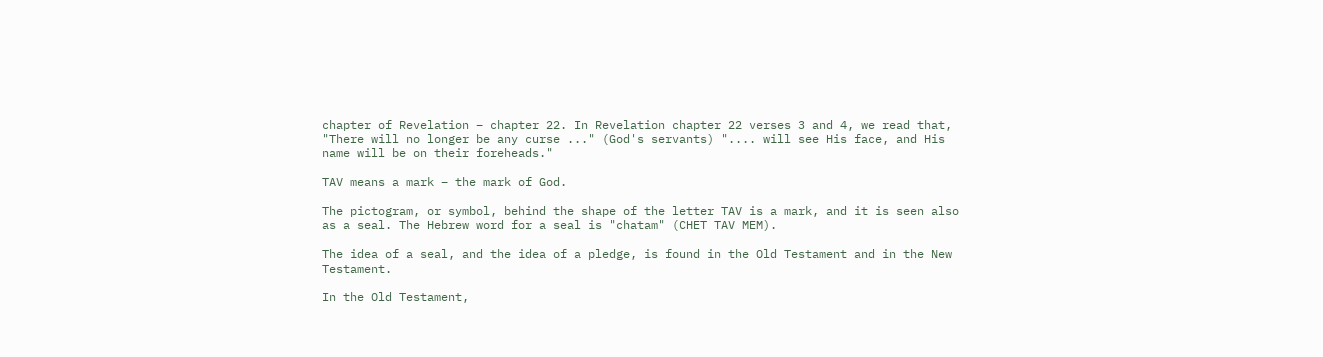chapter of Revelation – chapter 22. In Revelation chapter 22 verses 3 and 4, we read that, "There will no longer be any curse ..." (God's servants) ".... will see His face, and His name will be on their foreheads."

TAV means a mark – the mark of God.

The pictogram, or symbol, behind the shape of the letter TAV is a mark, and it is seen also as a seal. The Hebrew word for a seal is "chatam" (CHET TAV MEM).

The idea of a seal, and the idea of a pledge, is found in the Old Testament and in the New Testament.

In the Old Testament,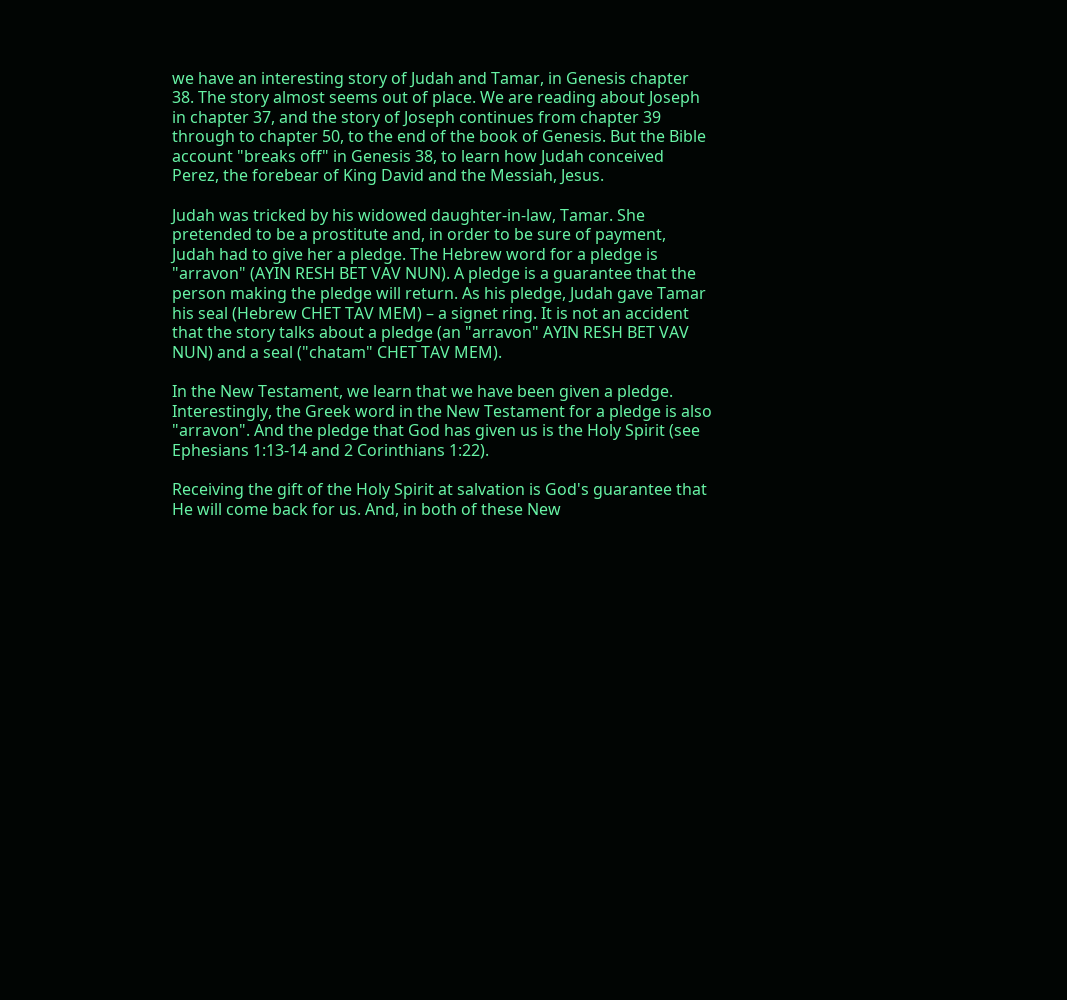we have an interesting story of Judah and Tamar, in Genesis chapter 38. The story almost seems out of place. We are reading about Joseph in chapter 37, and the story of Joseph continues from chapter 39 through to chapter 50, to the end of the book of Genesis. But the Bible account "breaks off" in Genesis 38, to learn how Judah conceived Perez, the forebear of King David and the Messiah, Jesus.

Judah was tricked by his widowed daughter-in-law, Tamar. She pretended to be a prostitute and, in order to be sure of payment, Judah had to give her a pledge. The Hebrew word for a pledge is "arravon" (AYIN RESH BET VAV NUN). A pledge is a guarantee that the person making the pledge will return. As his pledge, Judah gave Tamar his seal (Hebrew CHET TAV MEM) – a signet ring. It is not an accident that the story talks about a pledge (an "arravon" AYIN RESH BET VAV NUN) and a seal ("chatam" CHET TAV MEM).

In the New Testament, we learn that we have been given a pledge. Interestingly, the Greek word in the New Testament for a pledge is also "arravon". And the pledge that God has given us is the Holy Spirit (see Ephesians 1:13-14 and 2 Corinthians 1:22).

Receiving the gift of the Holy Spirit at salvation is God's guarantee that He will come back for us. And, in both of these New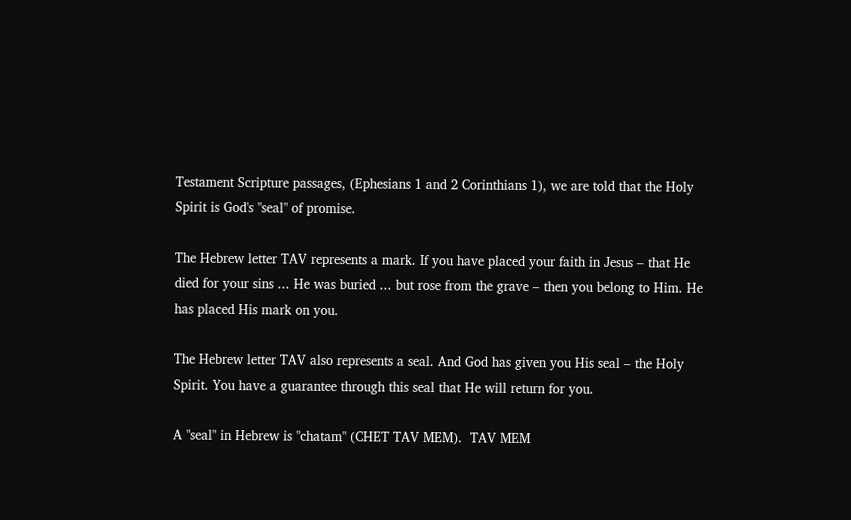Testament Scripture passages, (Ephesians 1 and 2 Corinthians 1), we are told that the Holy Spirit is God's "seal" of promise.

The Hebrew letter TAV represents a mark. If you have placed your faith in Jesus – that He died for your sins ... He was buried ... but rose from the grave – then you belong to Him. He has placed His mark on you.

The Hebrew letter TAV also represents a seal. And God has given you His seal – the Holy Spirit. You have a guarantee through this seal that He will return for you.

A "seal" in Hebrew is "chatam" (CHET TAV MEM).  TAV MEM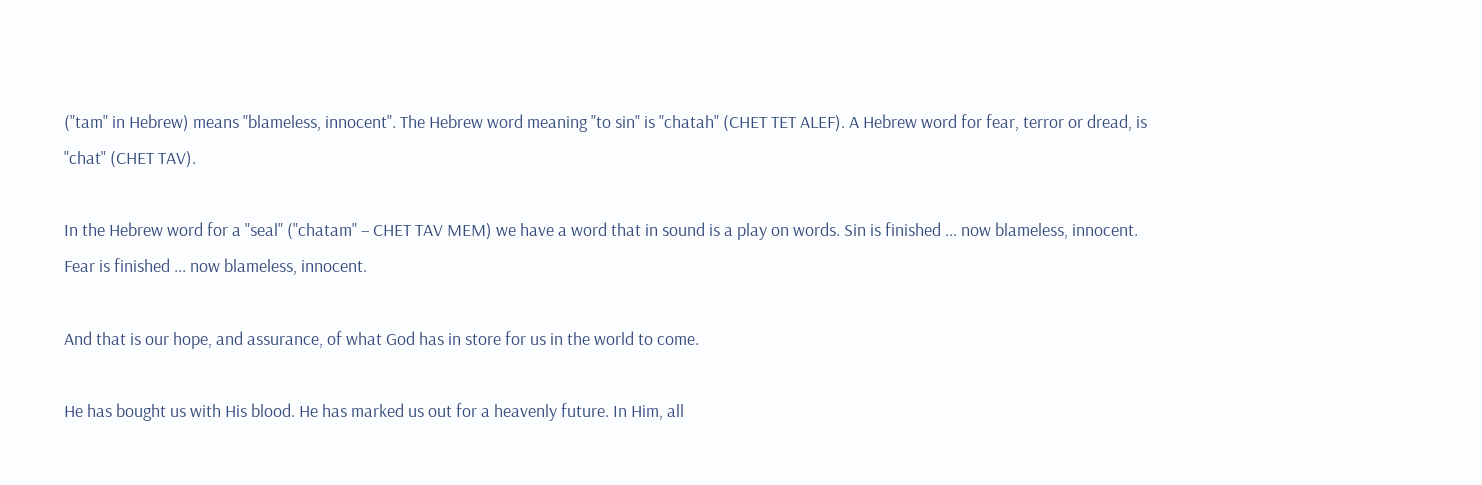("tam" in Hebrew) means "blameless, innocent". The Hebrew word meaning "to sin" is "chatah" (CHET TET ALEF). A Hebrew word for fear, terror or dread, is "chat" (CHET TAV).

In the Hebrew word for a "seal" ("chatam" – CHET TAV MEM) we have a word that in sound is a play on words. Sin is finished ... now blameless, innocent. Fear is finished ... now blameless, innocent.

And that is our hope, and assurance, of what God has in store for us in the world to come.

He has bought us with His blood. He has marked us out for a heavenly future. In Him, all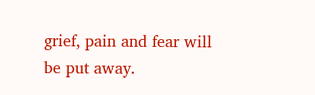grief, pain and fear will be put away.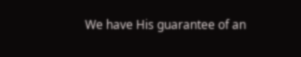We have His guarantee of an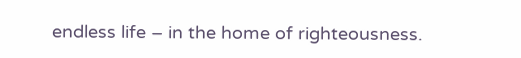endless life – in the home of righteousness.